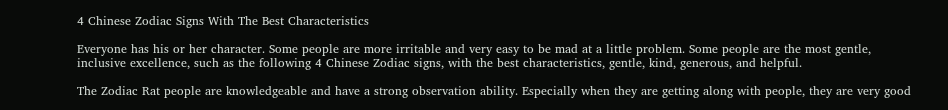4 Chinese Zodiac Signs With The Best Characteristics

Everyone has his or her character. Some people are more irritable and very easy to be mad at a little problem. Some people are the most gentle, inclusive excellence, such as the following 4 Chinese Zodiac signs, with the best characteristics, gentle, kind, generous, and helpful.

The Zodiac Rat people are knowledgeable and have a strong observation ability. Especially when they are getting along with people, they are very good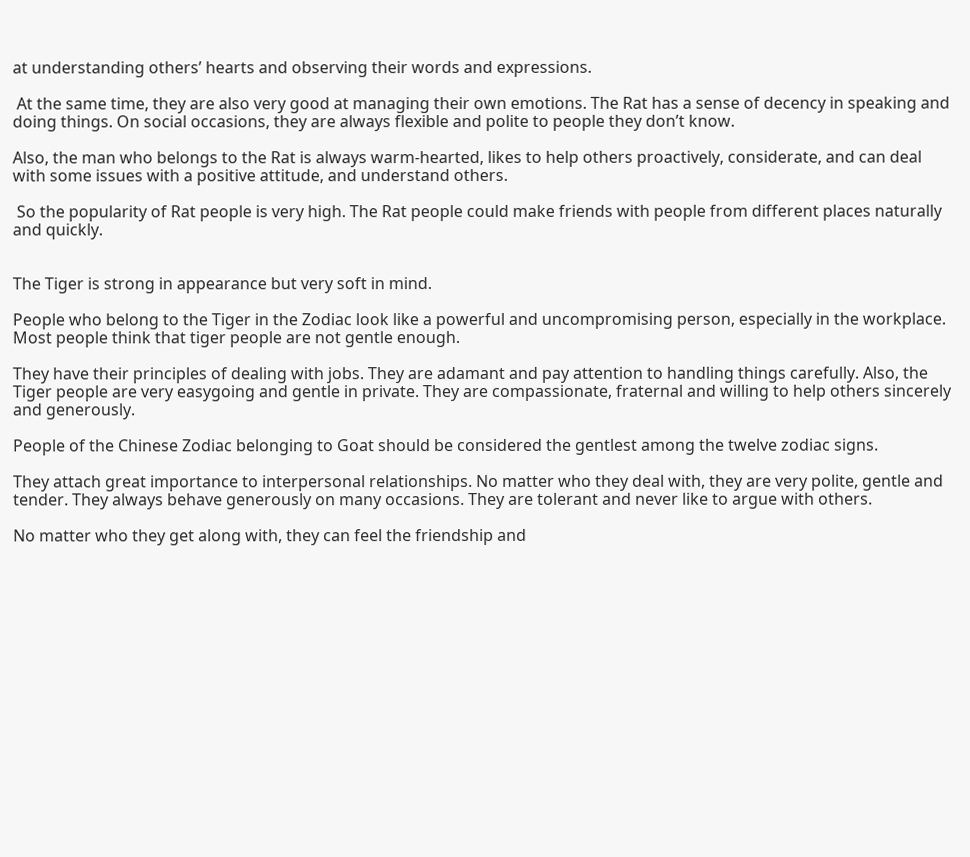at understanding others’ hearts and observing their words and expressions.

 At the same time, they are also very good at managing their own emotions. The Rat has a sense of decency in speaking and doing things. On social occasions, they are always flexible and polite to people they don’t know.

Also, the man who belongs to the Rat is always warm-hearted, likes to help others proactively, considerate, and can deal with some issues with a positive attitude, and understand others.

 So the popularity of Rat people is very high. The Rat people could make friends with people from different places naturally and quickly.


The Tiger is strong in appearance but very soft in mind.

People who belong to the Tiger in the Zodiac look like a powerful and uncompromising person, especially in the workplace. Most people think that tiger people are not gentle enough.

They have their principles of dealing with jobs. They are adamant and pay attention to handling things carefully. Also, the Tiger people are very easygoing and gentle in private. They are compassionate, fraternal and willing to help others sincerely and generously.

People of the Chinese Zodiac belonging to Goat should be considered the gentlest among the twelve zodiac signs.

They attach great importance to interpersonal relationships. No matter who they deal with, they are very polite, gentle and tender. They always behave generously on many occasions. They are tolerant and never like to argue with others.

No matter who they get along with, they can feel the friendship and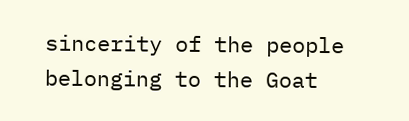sincerity of the people belonging to the Goat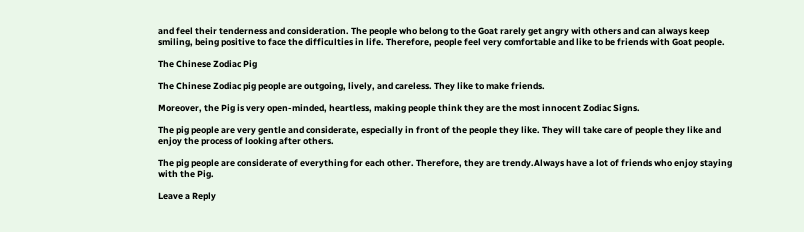and feel their tenderness and consideration. The people who belong to the Goat rarely get angry with others and can always keep smiling, being positive to face the difficulties in life. Therefore, people feel very comfortable and like to be friends with Goat people.

The Chinese Zodiac Pig

The Chinese Zodiac pig people are outgoing, lively, and careless. They like to make friends.

Moreover, the Pig is very open-minded, heartless, making people think they are the most innocent Zodiac Signs.

The pig people are very gentle and considerate, especially in front of the people they like. They will take care of people they like and enjoy the process of looking after others.

The pig people are considerate of everything for each other. Therefore, they are trendy.Always have a lot of friends who enjoy staying with the Pig.

Leave a Reply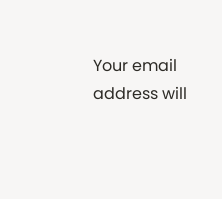Your email address will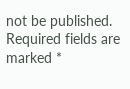not be published. Required fields are marked *